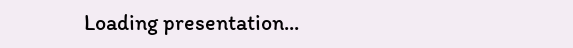Loading presentation...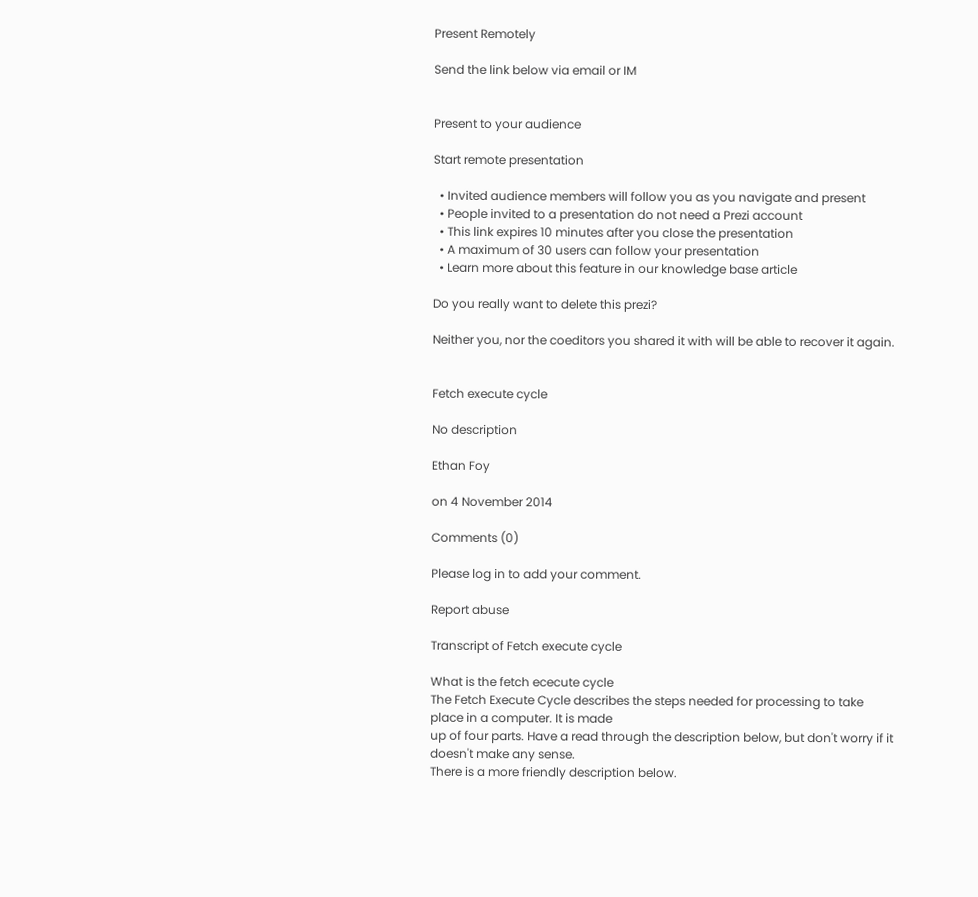Present Remotely

Send the link below via email or IM


Present to your audience

Start remote presentation

  • Invited audience members will follow you as you navigate and present
  • People invited to a presentation do not need a Prezi account
  • This link expires 10 minutes after you close the presentation
  • A maximum of 30 users can follow your presentation
  • Learn more about this feature in our knowledge base article

Do you really want to delete this prezi?

Neither you, nor the coeditors you shared it with will be able to recover it again.


Fetch execute cycle

No description

Ethan Foy

on 4 November 2014

Comments (0)

Please log in to add your comment.

Report abuse

Transcript of Fetch execute cycle

What is the fetch ececute cycle
The Fetch Execute Cycle describes the steps needed for processing to take place in a computer. It is made
up of four parts. Have a read through the description below, but don't worry if it doesn't make any sense.
There is a more friendly description below.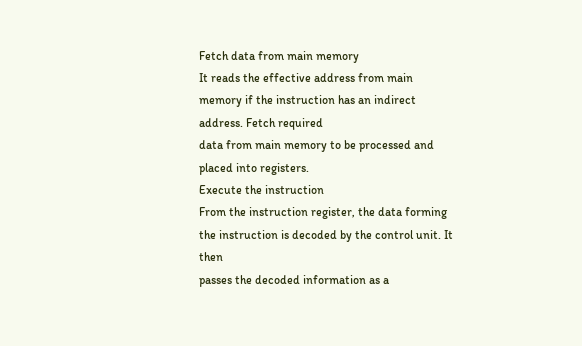Fetch data from main memory
It reads the effective address from main memory if the instruction has an indirect address. Fetch required
data from main memory to be processed and placed into registers.
Execute the instruction
From the instruction register, the data forming the instruction is decoded by the control unit. It then
passes the decoded information as a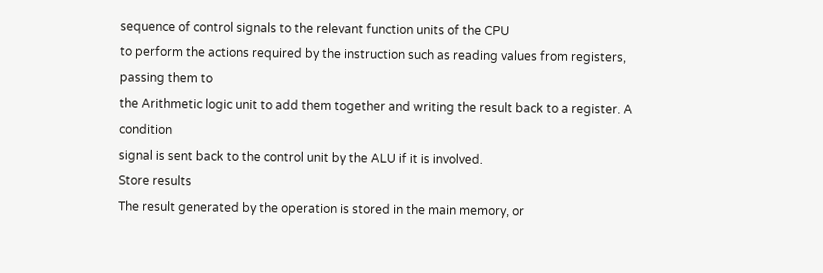sequence of control signals to the relevant function units of the CPU
to perform the actions required by the instruction such as reading values from registers, passing them to
the Arithmetic logic unit to add them together and writing the result back to a register. A condition
signal is sent back to the control unit by the ALU if it is involved.
Store results
The result generated by the operation is stored in the main memory, or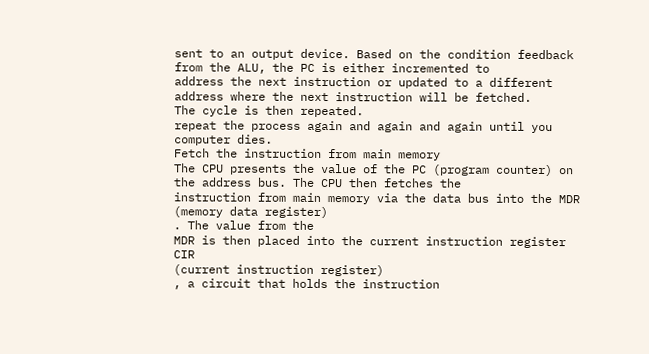sent to an output device. Based on the condition feedback from the ALU, the PC is either incremented to
address the next instruction or updated to a different address where the next instruction will be fetched.
The cycle is then repeated.
repeat the process again and again and again until you computer dies.
Fetch the instruction from main memory
The CPU presents the value of the PC (program counter) on the address bus. The CPU then fetches the
instruction from main memory via the data bus into the MDR
(memory data register)
. The value from the
MDR is then placed into the current instruction register CIR
(current instruction register)
, a circuit that holds the instruction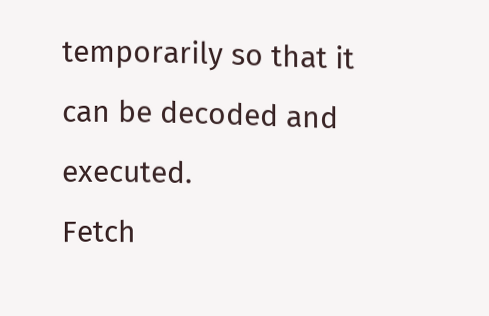temporarily so that it can be decoded and executed.
Fetch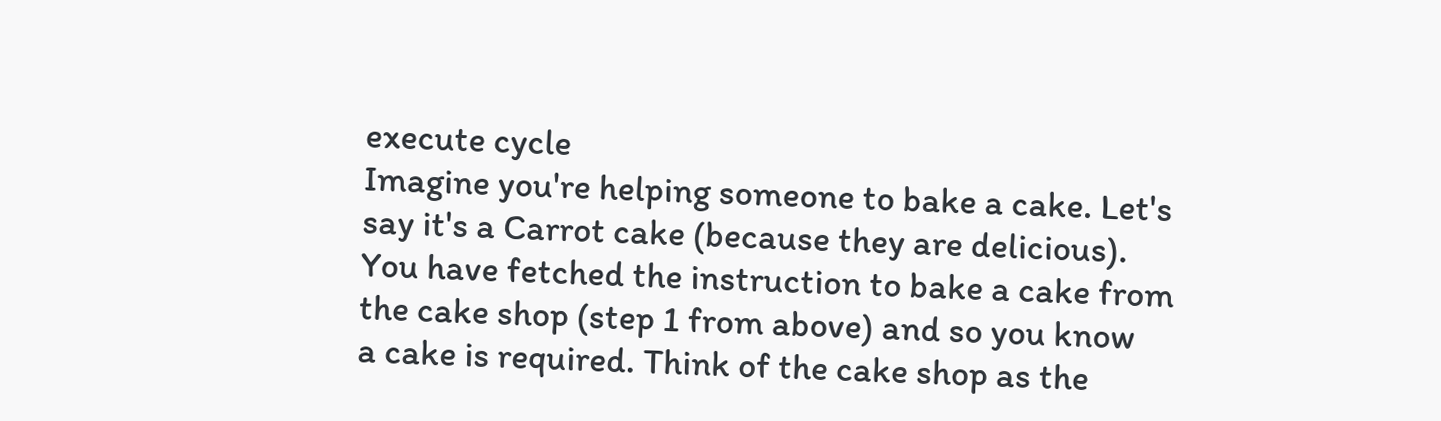execute cycle
Imagine you're helping someone to bake a cake. Let's say it's a Carrot cake (because they are delicious).
You have fetched the instruction to bake a cake from the cake shop (step 1 from above) and so you know
a cake is required. Think of the cake shop as the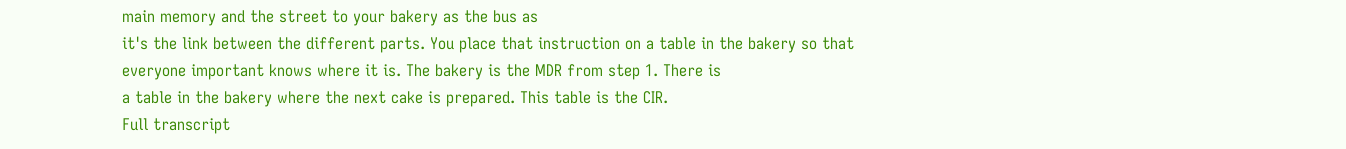main memory and the street to your bakery as the bus as
it's the link between the different parts. You place that instruction on a table in the bakery so that
everyone important knows where it is. The bakery is the MDR from step 1. There is
a table in the bakery where the next cake is prepared. This table is the CIR.
Full transcript